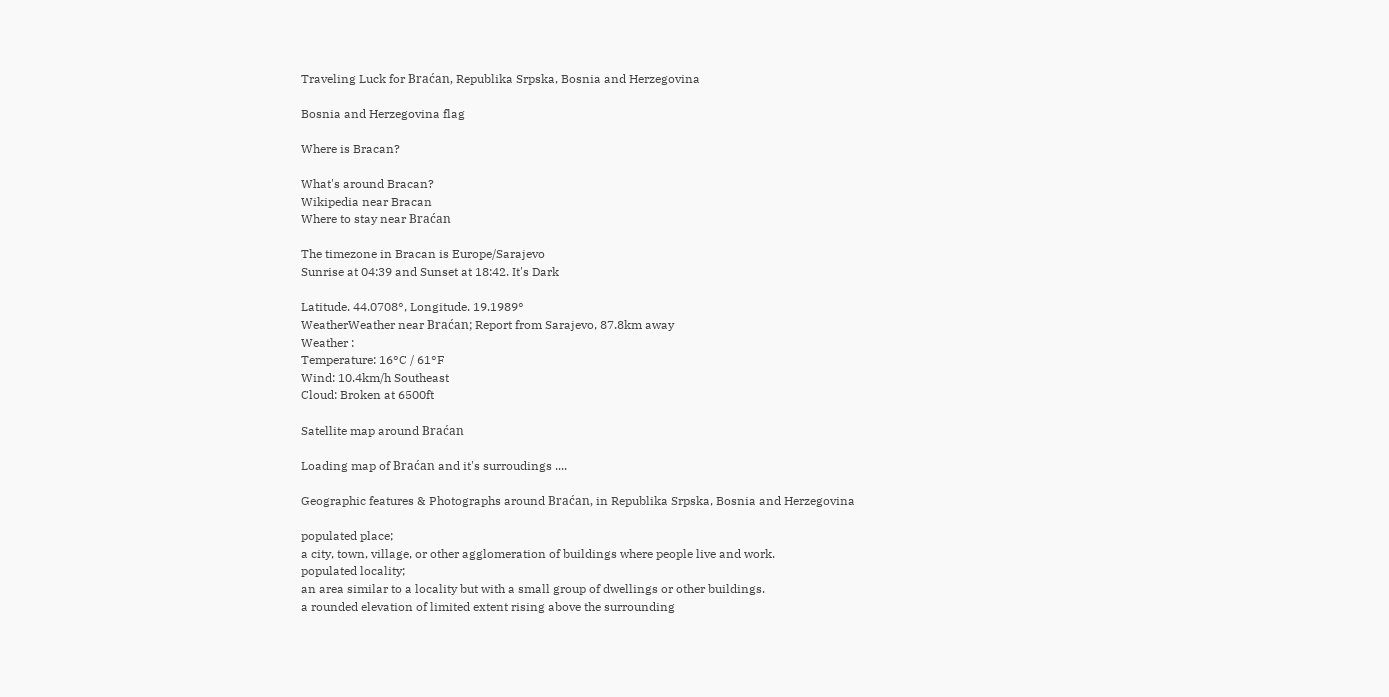Traveling Luck for Braćan, Republika Srpska, Bosnia and Herzegovina

Bosnia and Herzegovina flag

Where is Bracan?

What's around Bracan?
Wikipedia near Bracan
Where to stay near Braćan

The timezone in Bracan is Europe/Sarajevo
Sunrise at 04:39 and Sunset at 18:42. It's Dark

Latitude. 44.0708°, Longitude. 19.1989°
WeatherWeather near Braćan; Report from Sarajevo, 87.8km away
Weather :
Temperature: 16°C / 61°F
Wind: 10.4km/h Southeast
Cloud: Broken at 6500ft

Satellite map around Braćan

Loading map of Braćan and it's surroudings ....

Geographic features & Photographs around Braćan, in Republika Srpska, Bosnia and Herzegovina

populated place;
a city, town, village, or other agglomeration of buildings where people live and work.
populated locality;
an area similar to a locality but with a small group of dwellings or other buildings.
a rounded elevation of limited extent rising above the surrounding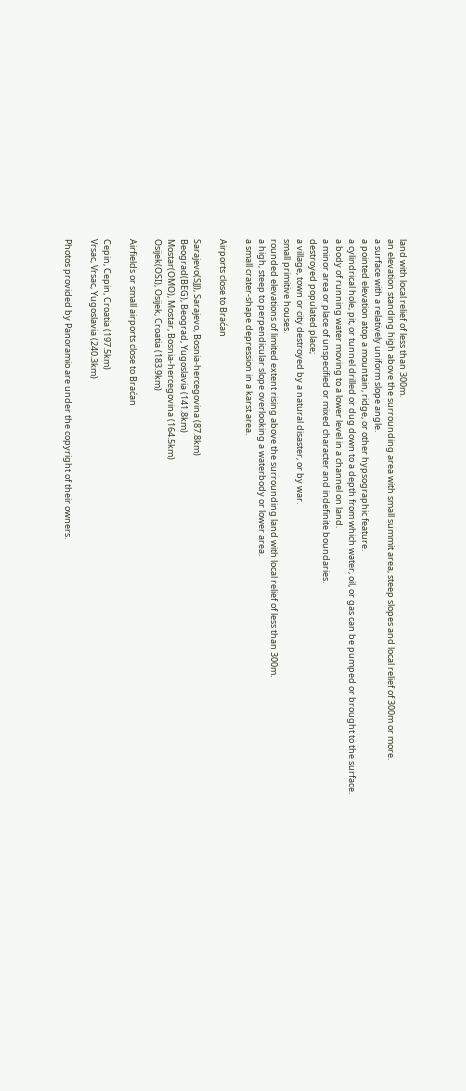land with local relief of less than 300m.
an elevation standing high above the surrounding area with small summit area, steep slopes and local relief of 300m or more.
a surface with a relatively uniform slope angle.
a pointed elevation atop a mountain, ridge, or other hypsographic feature.
a cylindrical hole, pit, or tunnel drilled or dug down to a depth from which water, oil, or gas can be pumped or brought to the surface.
a body of running water moving to a lower level in a channel on land.
a minor area or place of unspecified or mixed character and indefinite boundaries.
destroyed populated place;
a village, town or city destroyed by a natural disaster, or by war.
small primitive houses.
rounded elevations of limited extent rising above the surrounding land with local relief of less than 300m.
a high, steep to perpendicular slope overlooking a waterbody or lower area.
a small crater-shape depression in a karst area.

Airports close to Braćan

Sarajevo(SJJ), Sarajevo, Bosnia-hercegovina (87.8km)
Beograd(BEG), Beograd, Yugoslavia (141.8km)
Mostar(OMO), Mostar, Bosnia-hercegovina (164.5km)
Osijek(OSI), Osijek, Croatia (183.9km)

Airfields or small airports close to Braćan

Cepin, Cepin, Croatia (197.5km)
Vrsac, Vrsac, Yugoslavia (240.3km)

Photos provided by Panoramio are under the copyright of their owners.